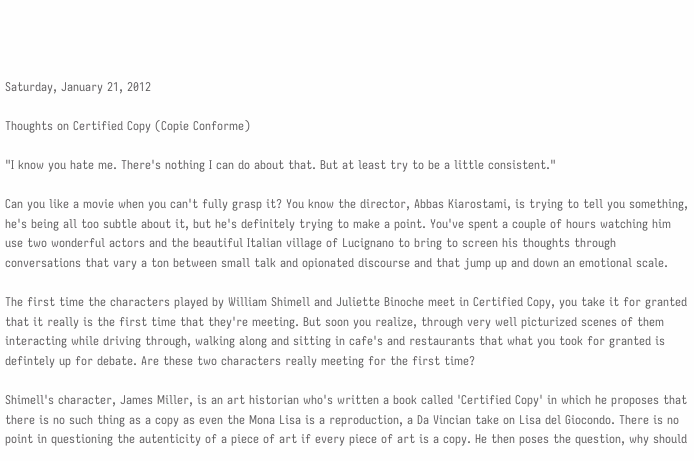Saturday, January 21, 2012

Thoughts on Certified Copy (Copie Conforme)

"I know you hate me. There's nothing I can do about that. But at least try to be a little consistent."

Can you like a movie when you can't fully grasp it? You know the director, Abbas Kiarostami, is trying to tell you something, he's being all too subtle about it, but he's definitely trying to make a point. You've spent a couple of hours watching him use two wonderful actors and the beautiful Italian village of Lucignano to bring to screen his thoughts through conversations that vary a ton between small talk and opionated discourse and that jump up and down an emotional scale.

The first time the characters played by William Shimell and Juliette Binoche meet in Certified Copy, you take it for granted that it really is the first time that they're meeting. But soon you realize, through very well picturized scenes of them interacting while driving through, walking along and sitting in cafe's and restaurants that what you took for granted is defintely up for debate. Are these two characters really meeting for the first time?

Shimell's character, James Miller, is an art historian who's written a book called 'Certified Copy' in which he proposes that there is no such thing as a copy as even the Mona Lisa is a reproduction, a Da Vincian take on Lisa del Giocondo. There is no point in questioning the autenticity of a piece of art if every piece of art is a copy. He then poses the question, why should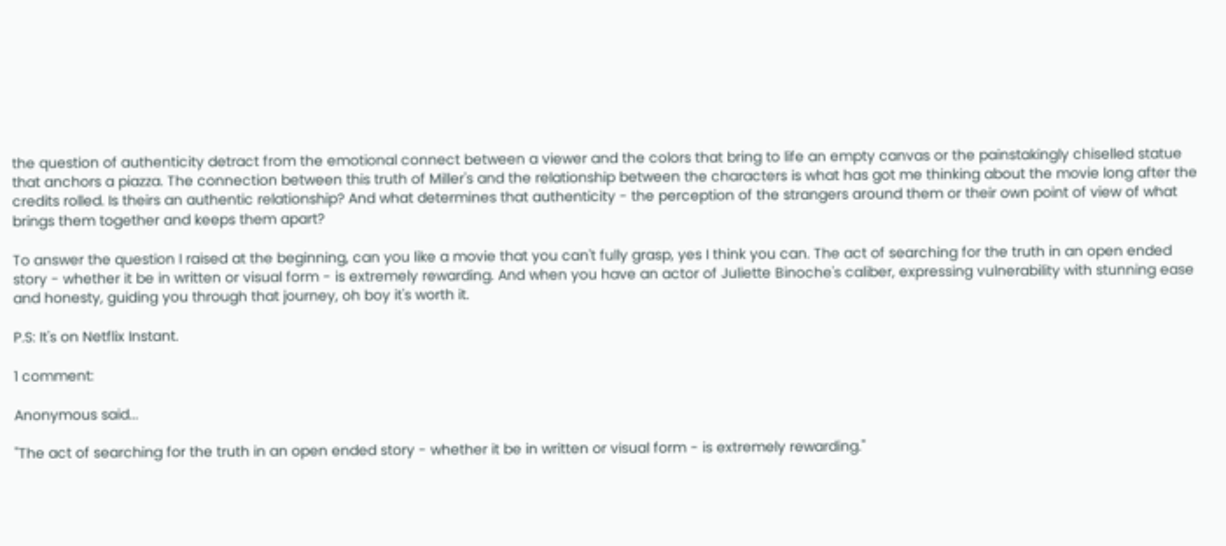the question of authenticity detract from the emotional connect between a viewer and the colors that bring to life an empty canvas or the painstakingly chiselled statue that anchors a piazza. The connection between this truth of Miller's and the relationship between the characters is what has got me thinking about the movie long after the credits rolled. Is theirs an authentic relationship? And what determines that authenticity - the perception of the strangers around them or their own point of view of what brings them together and keeps them apart?

To answer the question I raised at the beginning, can you like a movie that you can't fully grasp, yes I think you can. The act of searching for the truth in an open ended story - whether it be in written or visual form - is extremely rewarding. And when you have an actor of Juliette Binoche's caliber, expressing vulnerability with stunning ease and honesty, guiding you through that journey, oh boy it's worth it.

P.S: It's on Netflix Instant.

1 comment:

Anonymous said...

"The act of searching for the truth in an open ended story - whether it be in written or visual form - is extremely rewarding."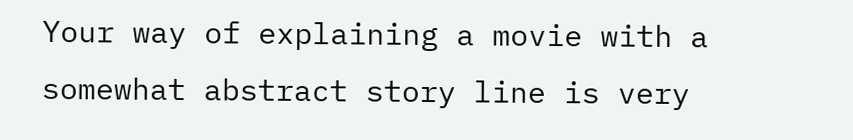Your way of explaining a movie with a somewhat abstract story line is very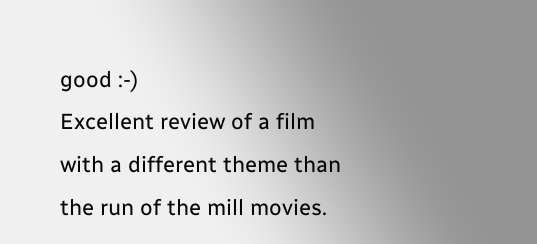good :-)
Excellent review of a film with a different theme than the run of the mill movies.